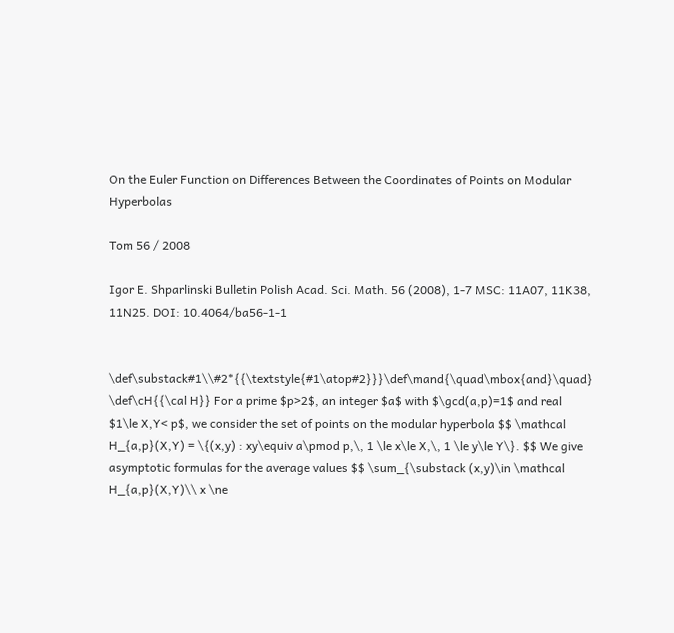On the Euler Function on Differences Between the Coordinates of Points on Modular Hyperbolas

Tom 56 / 2008

Igor E. Shparlinski Bulletin Polish Acad. Sci. Math. 56 (2008), 1-7 MSC: 11A07, 11K38, 11N25. DOI: 10.4064/ba56-1-1


\def\substack#1\\#2*{{\textstyle{#1\atop#2}}}\def\mand{\quad\mbox{and}\quad} \def\cH{{\cal H}} For a prime $p>2$, an integer $a$ with $\gcd(a,p)=1$ and real $1\le X,Y< p$, we consider the set of points on the modular hyperbola $$ \mathcal H_{a,p}(X,Y) = \{(x,y) : xy\equiv a\pmod p,\, 1 \le x\le X,\, 1 \le y\le Y\}. $$ We give asymptotic formulas for the average values $$ \sum_{\substack (x,y)\in \mathcal H_{a,p}(X,Y)\\ x \ne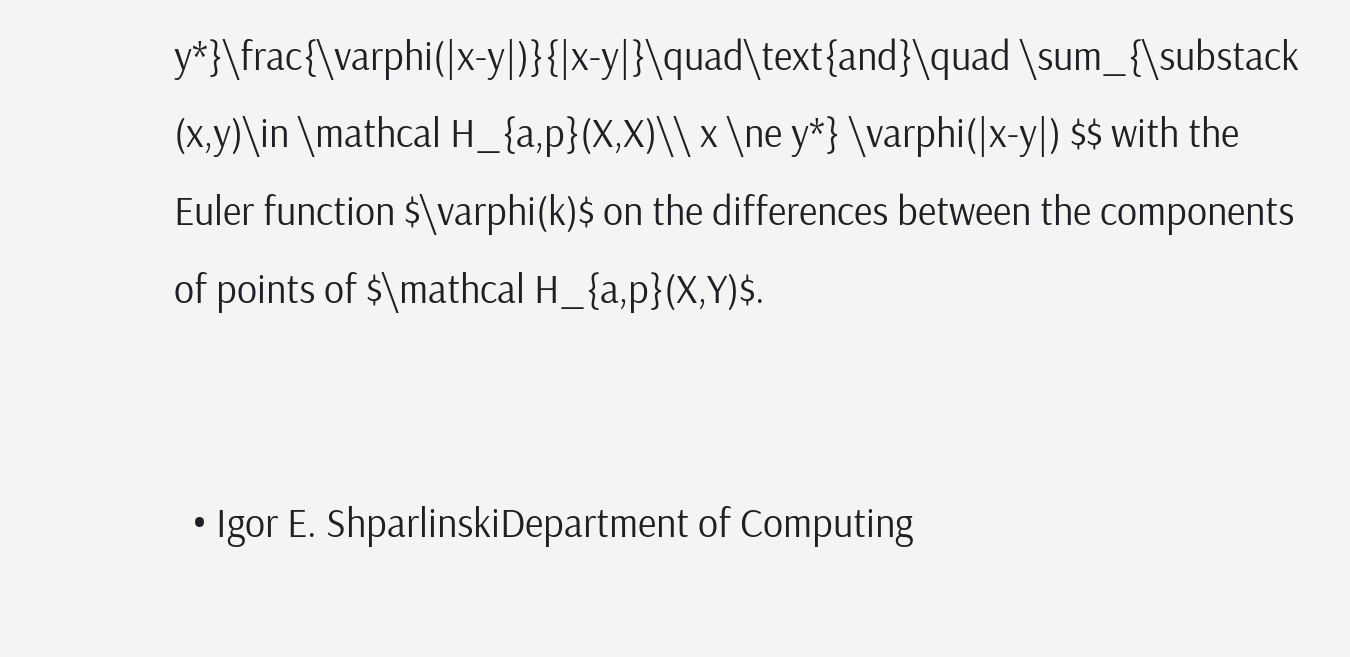y*}\frac{\varphi(|x-y|)}{|x-y|}\quad\text{and}\quad \sum_{\substack (x,y)\in \mathcal H_{a,p}(X,X)\\ x \ne y*} \varphi(|x-y|) $$ with the Euler function $\varphi(k)$ on the differences between the components of points of $\mathcal H_{a,p}(X,Y)$.


  • Igor E. ShparlinskiDepartment of Computing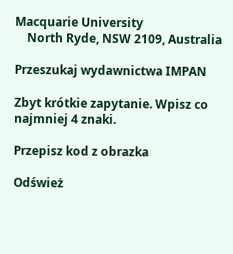Macquarie University
    North Ryde, NSW 2109, Australia

Przeszukaj wydawnictwa IMPAN

Zbyt krótkie zapytanie. Wpisz co najmniej 4 znaki.

Przepisz kod z obrazka

Odśwież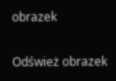obrazek

Odśwież obrazek